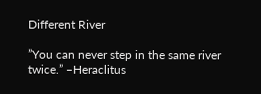Different River

”You can never step in the same river twice.” –Heraclitus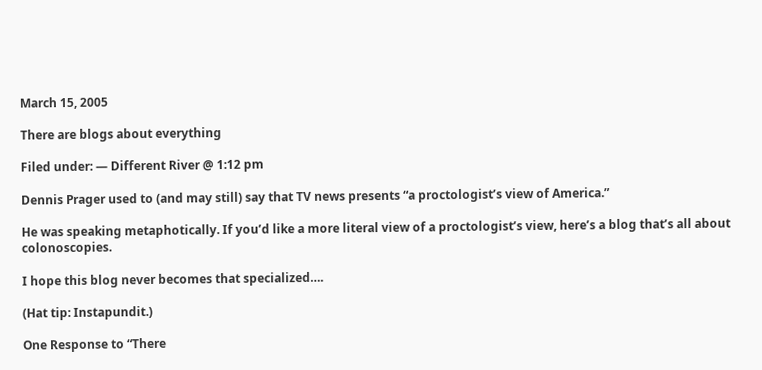March 15, 2005

There are blogs about everything

Filed under: — Different River @ 1:12 pm

Dennis Prager used to (and may still) say that TV news presents “a proctologist’s view of America.”

He was speaking metaphotically. If you’d like a more literal view of a proctologist’s view, here’s a blog that’s all about colonoscopies.

I hope this blog never becomes that specialized….

(Hat tip: Instapundit.)

One Response to “There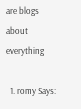are blogs about everything

  1. romy Says: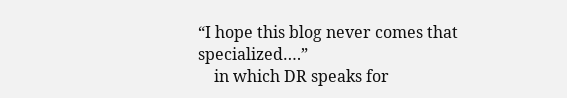“I hope this blog never comes that specialized….”
    in which DR speaks for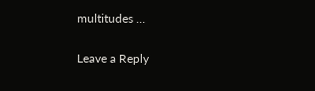multitudes …

Leave a Reply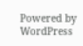Powered by WordPress